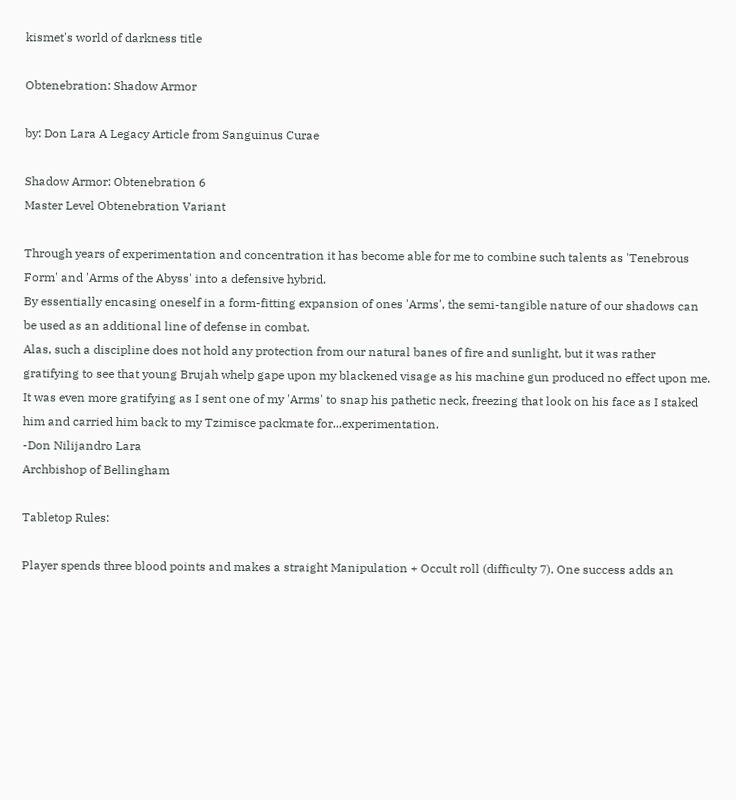kismet's world of darkness title

Obtenebration: Shadow Armor

by: Don Lara A Legacy Article from Sanguinus Curae

Shadow Armor: Obtenebration 6
Master Level Obtenebration Variant

Through years of experimentation and concentration it has become able for me to combine such talents as 'Tenebrous Form' and 'Arms of the Abyss' into a defensive hybrid.
By essentially encasing oneself in a form-fitting expansion of ones 'Arms', the semi-tangible nature of our shadows can be used as an additional line of defense in combat.
Alas, such a discipline does not hold any protection from our natural banes of fire and sunlight, but it was rather gratifying to see that young Brujah whelp gape upon my blackened visage as his machine gun produced no effect upon me. It was even more gratifying as I sent one of my 'Arms' to snap his pathetic neck, freezing that look on his face as I staked him and carried him back to my Tzimisce packmate for...experimentation.
-Don Nilijandro Lara
Archbishop of Bellingham

Tabletop Rules:

Player spends three blood points and makes a straight Manipulation + Occult roll (difficulty 7). One success adds an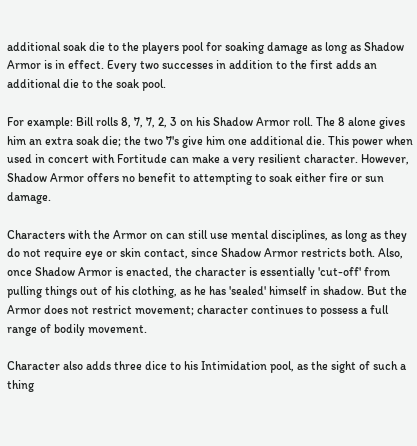additional soak die to the players pool for soaking damage as long as Shadow Armor is in effect. Every two successes in addition to the first adds an additional die to the soak pool.

For example: Bill rolls 8, 7, 7, 2, 3 on his Shadow Armor roll. The 8 alone gives him an extra soak die; the two 7's give him one additional die. This power when used in concert with Fortitude can make a very resilient character. However, Shadow Armor offers no benefit to attempting to soak either fire or sun damage.

Characters with the Armor on can still use mental disciplines, as long as they do not require eye or skin contact, since Shadow Armor restricts both. Also, once Shadow Armor is enacted, the character is essentially 'cut-off' from pulling things out of his clothing, as he has 'sealed' himself in shadow. But the Armor does not restrict movement; character continues to possess a full range of bodily movement.

Character also adds three dice to his Intimidation pool, as the sight of such a thing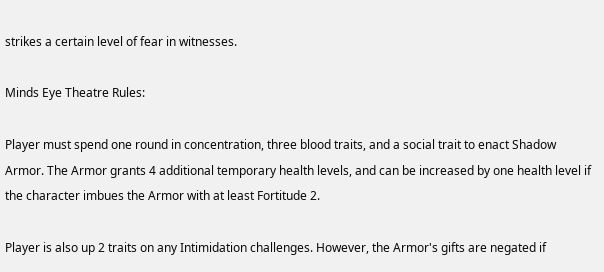strikes a certain level of fear in witnesses.

Minds Eye Theatre Rules:

Player must spend one round in concentration, three blood traits, and a social trait to enact Shadow Armor. The Armor grants 4 additional temporary health levels, and can be increased by one health level if the character imbues the Armor with at least Fortitude 2.

Player is also up 2 traits on any Intimidation challenges. However, the Armor's gifts are negated if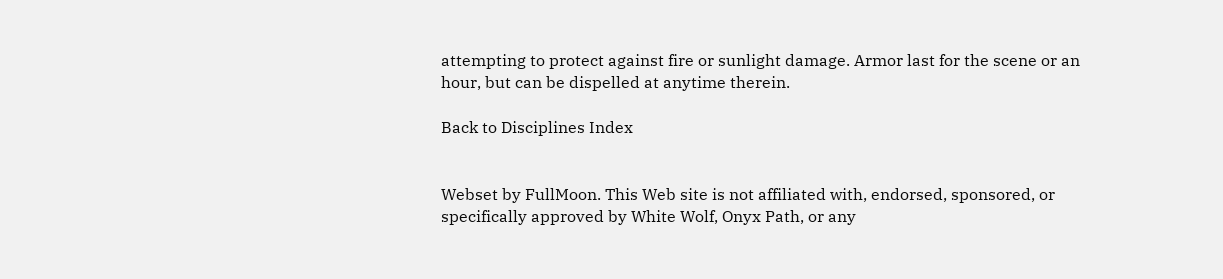attempting to protect against fire or sunlight damage. Armor last for the scene or an hour, but can be dispelled at anytime therein.

Back to Disciplines Index


Webset by FullMoon. This Web site is not affiliated with, endorsed, sponsored, or specifically approved by White Wolf, Onyx Path, or any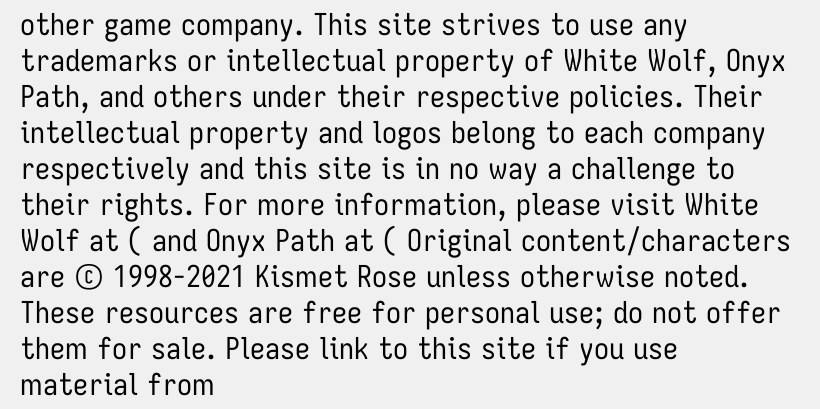other game company. This site strives to use any trademarks or intellectual property of White Wolf, Onyx Path, and others under their respective policies. Their intellectual property and logos belong to each company respectively and this site is in no way a challenge to their rights. For more information, please visit White Wolf at ( and Onyx Path at ( Original content/characters are © 1998-2021 Kismet Rose unless otherwise noted. These resources are free for personal use; do not offer them for sale. Please link to this site if you use material from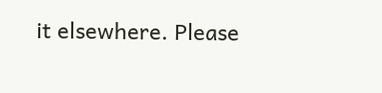it elsewhere. Please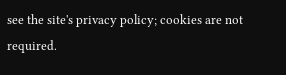see the site's privacy policy; cookies are not required.